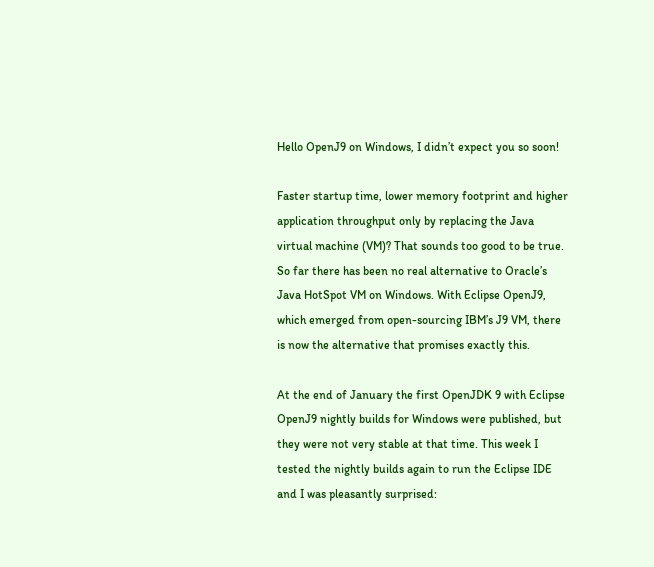Hello OpenJ9 on Windows, I didn’t expect you so soon!

Faster startup time, lower memory footprint and higher application throughput only by replacing the Java virtual machine (VM)? That sounds too good to be true. So far there has been no real alternative to Oracle’s Java HotSpot VM on Windows. With Eclipse OpenJ9, which emerged from open-sourcing IBM’s J9 VM, there is now the alternative that promises exactly this.

At the end of January the first OpenJDK 9 with Eclipse OpenJ9 nightly builds for Windows were published, but they were not very stable at that time. This week I tested the nightly builds again to run the Eclipse IDE and I was pleasantly surprised: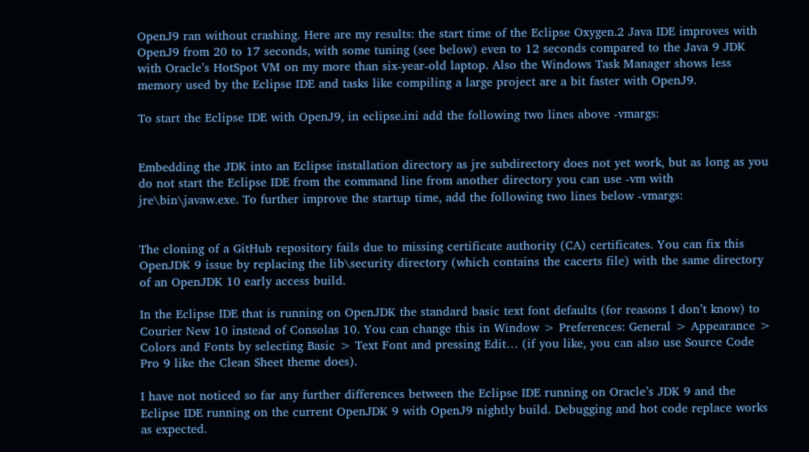OpenJ9 ran without crashing. Here are my results: the start time of the Eclipse Oxygen.2 Java IDE improves with OpenJ9 from 20 to 17 seconds, with some tuning (see below) even to 12 seconds compared to the Java 9 JDK with Oracle’s HotSpot VM on my more than six-year-old laptop. Also the Windows Task Manager shows less memory used by the Eclipse IDE and tasks like compiling a large project are a bit faster with OpenJ9.

To start the Eclipse IDE with OpenJ9, in eclipse.ini add the following two lines above -vmargs:


Embedding the JDK into an Eclipse installation directory as jre subdirectory does not yet work, but as long as you do not start the Eclipse IDE from the command line from another directory you can use -vm with jre\bin\javaw.exe. To further improve the startup time, add the following two lines below -vmargs:


The cloning of a GitHub repository fails due to missing certificate authority (CA) certificates. You can fix this OpenJDK 9 issue by replacing the lib\security directory (which contains the cacerts file) with the same directory of an OpenJDK 10 early access build.

In the Eclipse IDE that is running on OpenJDK the standard basic text font defaults (for reasons I don’t know) to Courier New 10 instead of Consolas 10. You can change this in Window > Preferences: General > Appearance > Colors and Fonts by selecting Basic > Text Font and pressing Edit… (if you like, you can also use Source Code Pro 9 like the Clean Sheet theme does).

I have not noticed so far any further differences between the Eclipse IDE running on Oracle’s JDK 9 and the Eclipse IDE running on the current OpenJDK 9 with OpenJ9 nightly build. Debugging and hot code replace works as expected.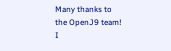Many thanks to the OpenJ9 team! I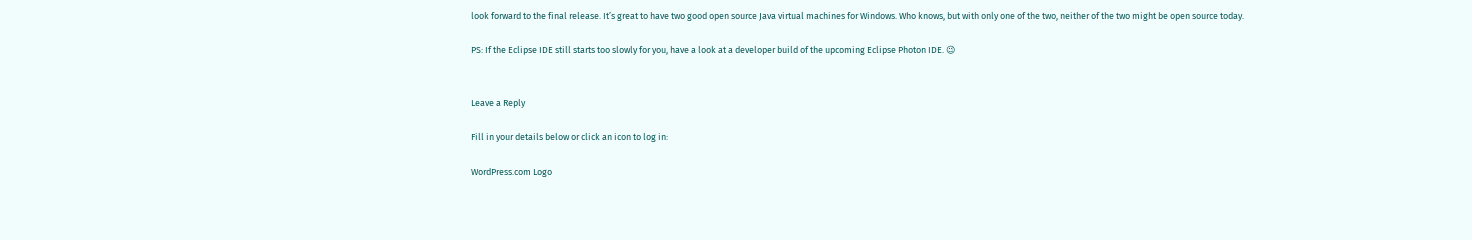look forward to the final release. It’s great to have two good open source Java virtual machines for Windows. Who knows, but with only one of the two, neither of the two might be open source today.

PS: If the Eclipse IDE still starts too slowly for you, have a look at a developer build of the upcoming Eclipse Photon IDE. 😉


Leave a Reply

Fill in your details below or click an icon to log in:

WordPress.com Logo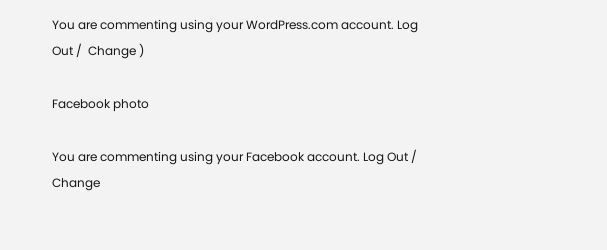You are commenting using your WordPress.com account. Log Out /  Change )

Facebook photo

You are commenting using your Facebook account. Log Out /  Change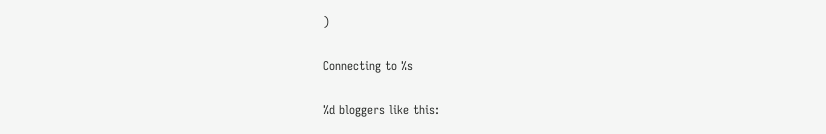)

Connecting to %s

%d bloggers like this: